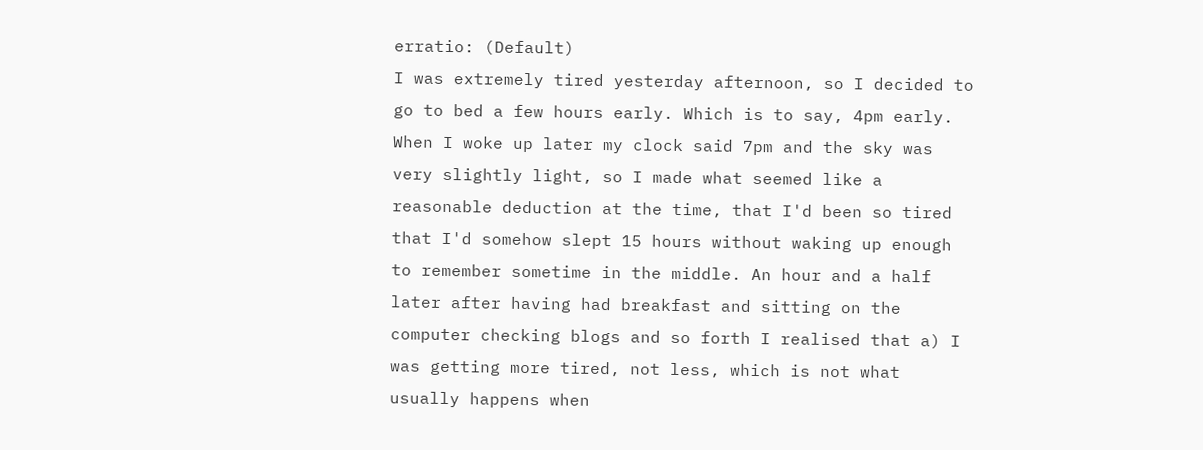erratio: (Default)
I was extremely tired yesterday afternoon, so I decided to go to bed a few hours early. Which is to say, 4pm early. When I woke up later my clock said 7pm and the sky was very slightly light, so I made what seemed like a reasonable deduction at the time, that I'd been so tired that I'd somehow slept 15 hours without waking up enough to remember sometime in the middle. An hour and a half later after having had breakfast and sitting on the computer checking blogs and so forth I realised that a) I was getting more tired, not less, which is not what usually happens when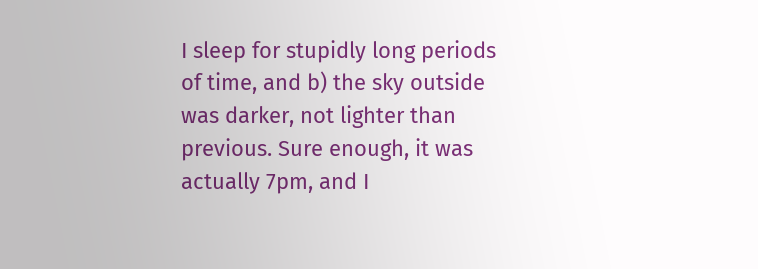I sleep for stupidly long periods of time, and b) the sky outside was darker, not lighter than previous. Sure enough, it was actually 7pm, and I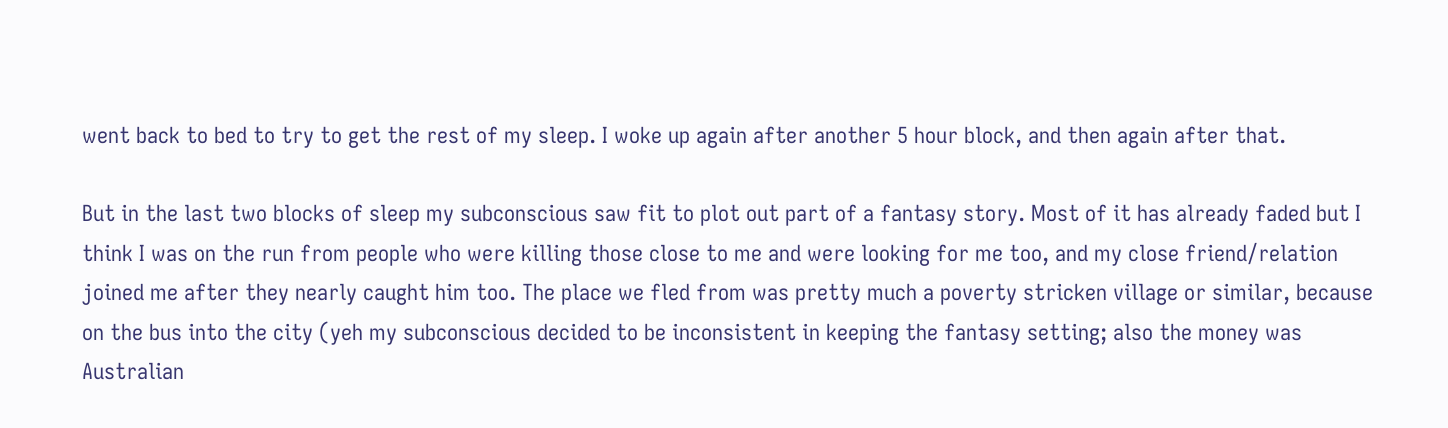went back to bed to try to get the rest of my sleep. I woke up again after another 5 hour block, and then again after that.

But in the last two blocks of sleep my subconscious saw fit to plot out part of a fantasy story. Most of it has already faded but I think I was on the run from people who were killing those close to me and were looking for me too, and my close friend/relation joined me after they nearly caught him too. The place we fled from was pretty much a poverty stricken village or similar, because on the bus into the city (yeh my subconscious decided to be inconsistent in keeping the fantasy setting; also the money was Australian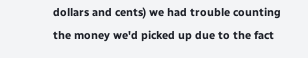dollars and cents) we had trouble counting the money we'd picked up due to the fact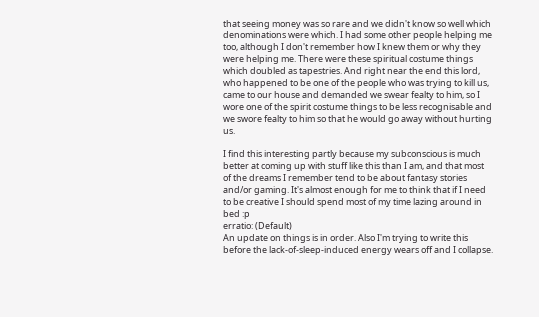that seeing money was so rare and we didn't know so well which denominations were which. I had some other people helping me too, although I don't remember how I knew them or why they were helping me. There were these spiritual costume things which doubled as tapestries. And right near the end this lord, who happened to be one of the people who was trying to kill us, came to our house and demanded we swear fealty to him, so I wore one of the spirit costume things to be less recognisable and we swore fealty to him so that he would go away without hurting us.

I find this interesting partly because my subconscious is much better at coming up with stuff like this than I am, and that most of the dreams I remember tend to be about fantasy stories and/or gaming. It's almost enough for me to think that if I need to be creative I should spend most of my time lazing around in bed :p
erratio: (Default)
An update on things is in order. Also I'm trying to write this before the lack-of-sleep-induced energy wears off and I collapse.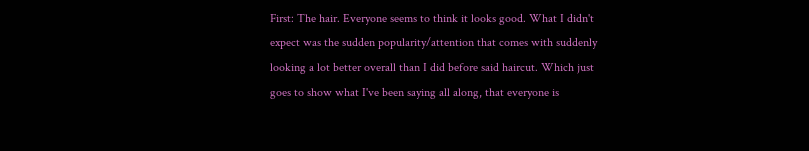First: The hair. Everyone seems to think it looks good. What I didn't expect was the sudden popularity/attention that comes with suddenly looking a lot better overall than I did before said haircut. Which just goes to show what I've been saying all along, that everyone is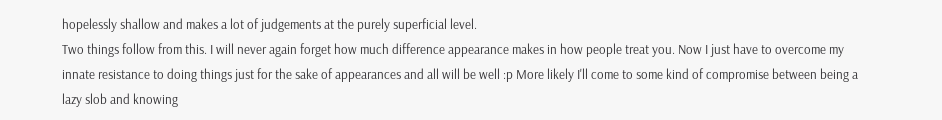hopelessly shallow and makes a lot of judgements at the purely superficial level.
Two things follow from this. I will never again forget how much difference appearance makes in how people treat you. Now I just have to overcome my innate resistance to doing things just for the sake of appearances and all will be well :p More likely I'll come to some kind of compromise between being a lazy slob and knowing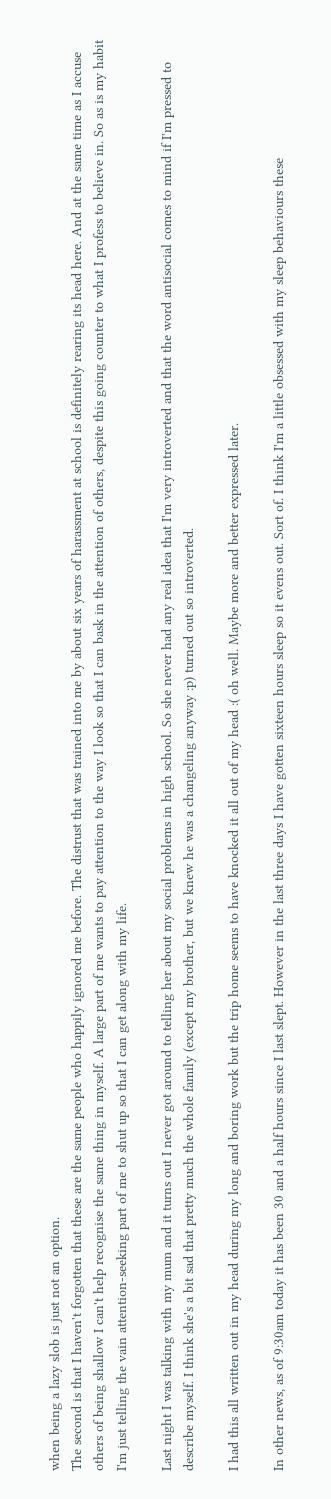when being a lazy slob is just not an option.
The second is that I haven't forgotten that these are the same people who happily ignored me before. The distrust that was trained into me by about six years of harassment at school is definitely rearing its head here. And at the same time as I accuse others of being shallow I can't help recognise the same thing in myself. A large part of me wants to pay attention to the way I look so that I can bask in the attention of others, despite this going counter to what I profess to believe in. So as is my habit I'm just telling the vain attention-seeking part of me to shut up so that I can get along with my life.

Last night I was talking with my mum and it turns out I never got around to telling her about my social problems in high school. So she never had any real idea that I'm very introverted and that the word antisocial comes to mind if I'm pressed to describe myself. I think she's a bit sad that pretty much the whole family (except my brother, but we knew he was a changeling anyway :p) turned out so introverted.

I had this all written out in my head during my long and boring work but the trip home seems to have knocked it all out of my head :( oh well. Maybe more and better expressed later.

In other news, as of 9:30am today it has been 30 and a half hours since I last slept. However in the last three days I have gotten sixteen hours sleep so it evens out. Sort of. I think I'm a little obsessed with my sleep behaviours these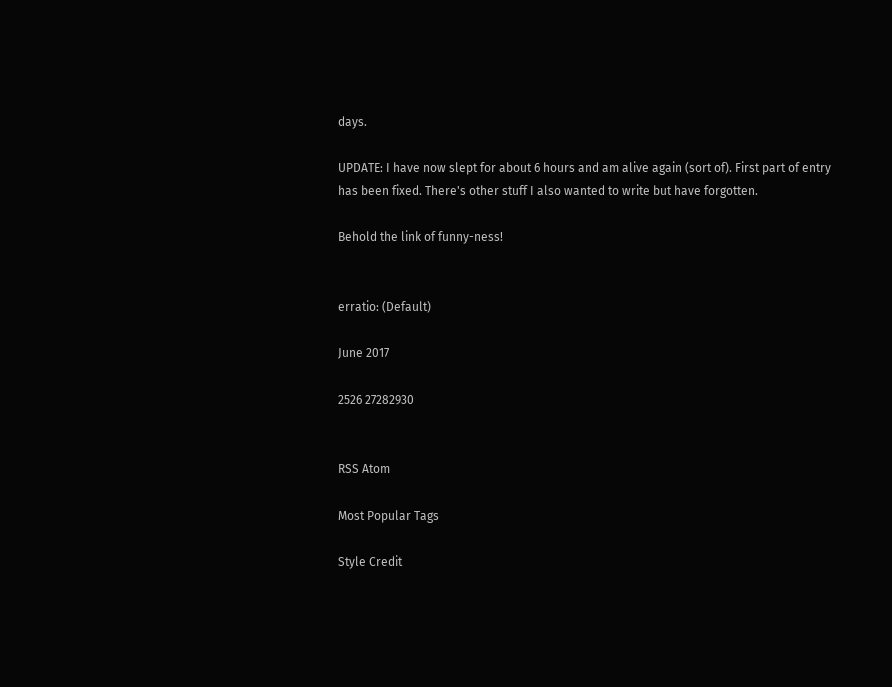days.

UPDATE: I have now slept for about 6 hours and am alive again (sort of). First part of entry has been fixed. There's other stuff I also wanted to write but have forgotten.

Behold the link of funny-ness!


erratio: (Default)

June 2017

2526 27282930


RSS Atom

Most Popular Tags

Style Credit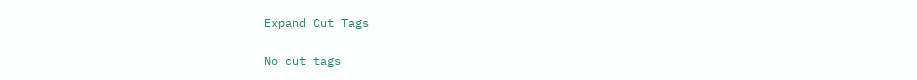Expand Cut Tags

No cut tags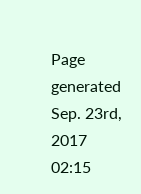Page generated Sep. 23rd, 2017 02:15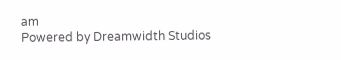am
Powered by Dreamwidth Studios